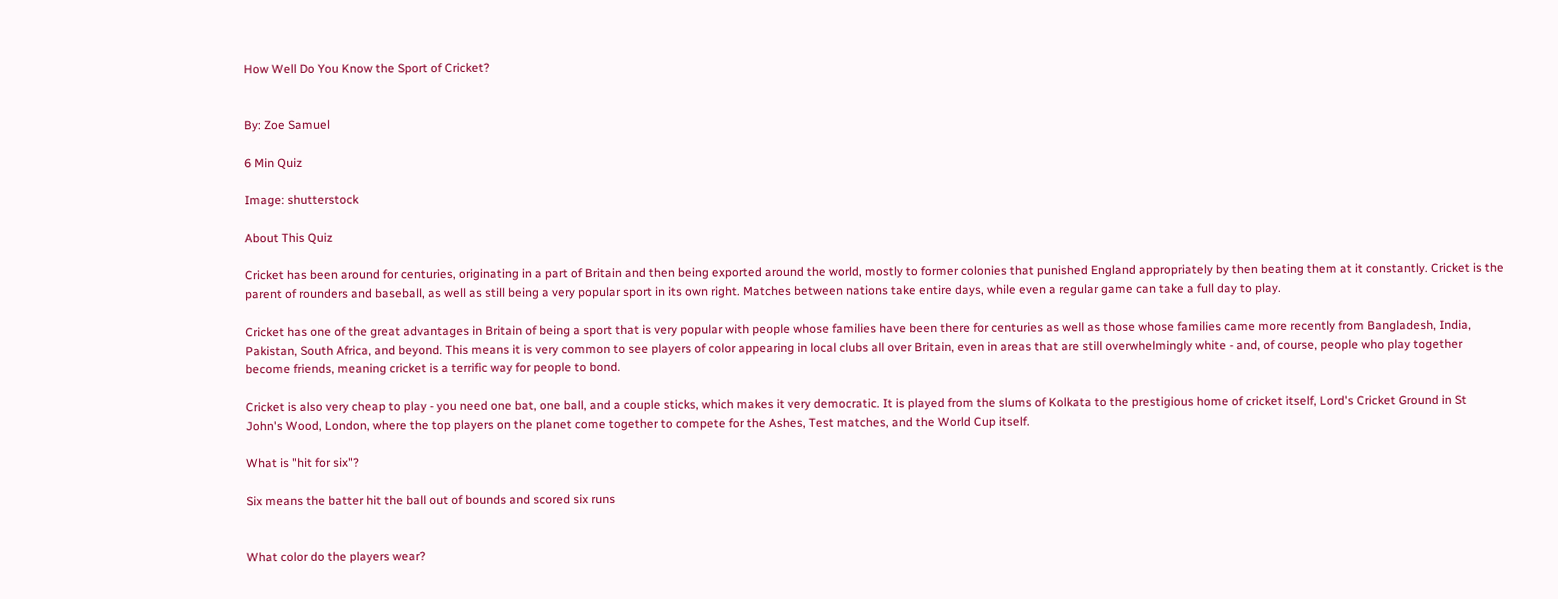How Well Do You Know the Sport of Cricket?


By: Zoe Samuel

6 Min Quiz

Image: shutterstock

About This Quiz

Cricket has been around for centuries, originating in a part of Britain and then being exported around the world, mostly to former colonies that punished England appropriately by then beating them at it constantly. Cricket is the parent of rounders and baseball, as well as still being a very popular sport in its own right. Matches between nations take entire days, while even a regular game can take a full day to play.

Cricket has one of the great advantages in Britain of being a sport that is very popular with people whose families have been there for centuries as well as those whose families came more recently from Bangladesh, India, Pakistan, South Africa, and beyond. This means it is very common to see players of color appearing in local clubs all over Britain, even in areas that are still overwhelmingly white - and, of course, people who play together become friends, meaning cricket is a terrific way for people to bond.

Cricket is also very cheap to play - you need one bat, one ball, and a couple sticks, which makes it very democratic. It is played from the slums of Kolkata to the prestigious home of cricket itself, Lord's Cricket Ground in St John's Wood, London, where the top players on the planet come together to compete for the Ashes, Test matches, and the World Cup itself.

What is "hit for six"?

Six means the batter hit the ball out of bounds and scored six runs


What color do the players wear?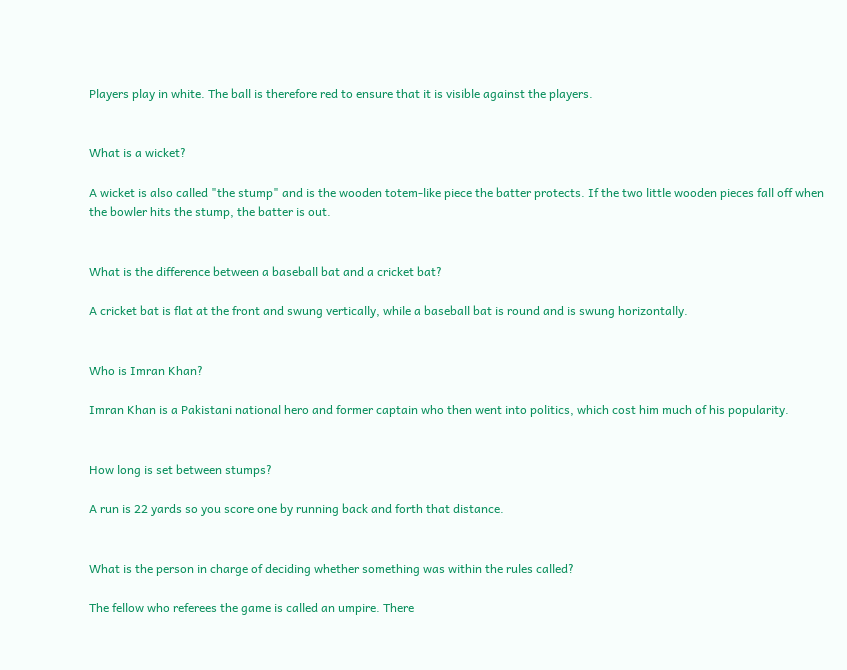Players play in white. The ball is therefore red to ensure that it is visible against the players.


What is a wicket?

A wicket is also called "the stump" and is the wooden totem-like piece the batter protects. If the two little wooden pieces fall off when the bowler hits the stump, the batter is out.


What is the difference between a baseball bat and a cricket bat?

A cricket bat is flat at the front and swung vertically, while a baseball bat is round and is swung horizontally.


Who is Imran Khan?

Imran Khan is a Pakistani national hero and former captain who then went into politics, which cost him much of his popularity.


How long is set between stumps?

A run is 22 yards so you score one by running back and forth that distance.


What is the person in charge of deciding whether something was within the rules called?

The fellow who referees the game is called an umpire. There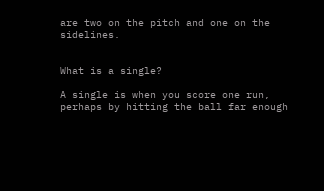are two on the pitch and one on the sidelines.


What is a single?

A single is when you score one run, perhaps by hitting the ball far enough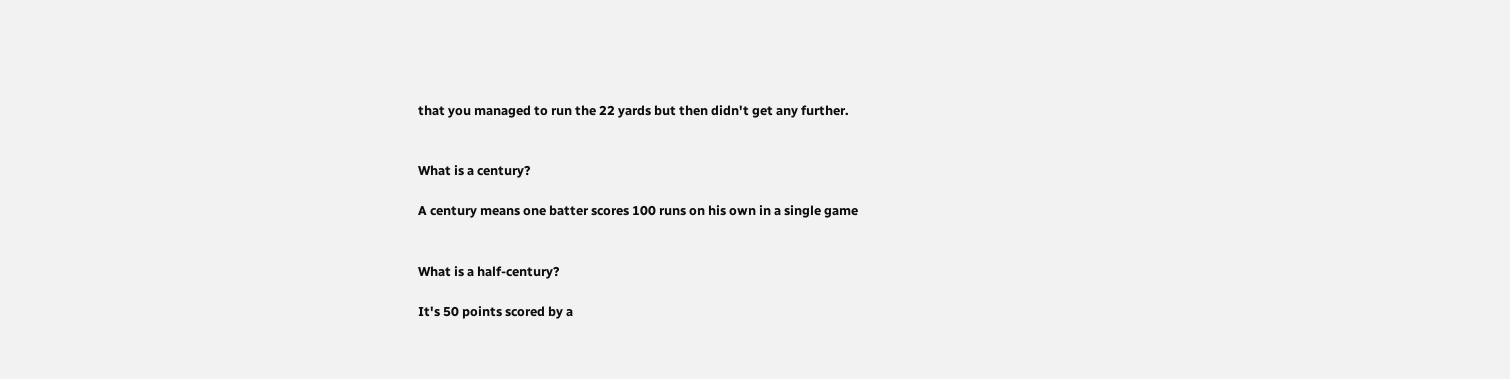that you managed to run the 22 yards but then didn't get any further.


What is a century?

A century means one batter scores 100 runs on his own in a single game


What is a half-century?

It's 50 points scored by a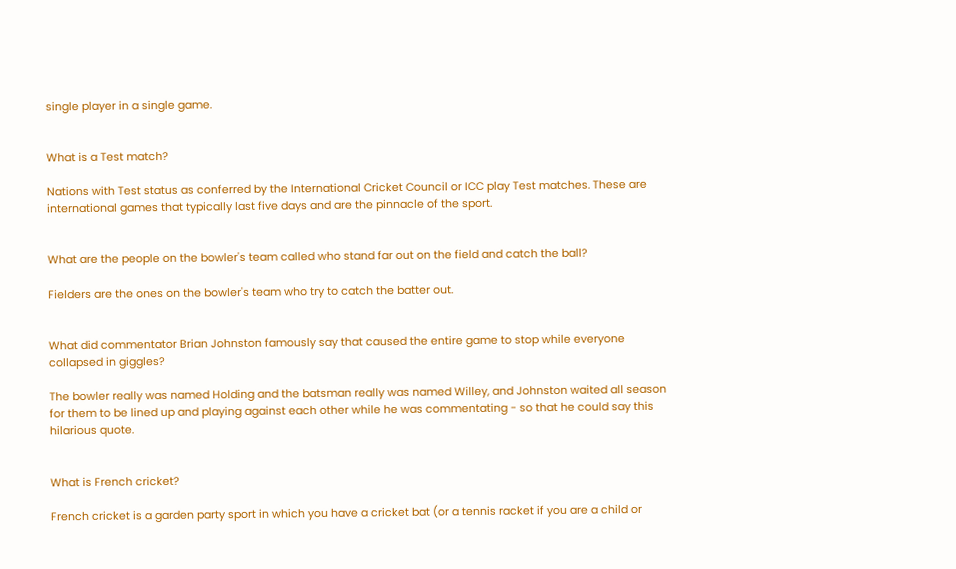single player in a single game.


What is a Test match?

Nations with Test status as conferred by the International Cricket Council or ICC play Test matches. These are international games that typically last five days and are the pinnacle of the sport.


What are the people on the bowler's team called who stand far out on the field and catch the ball?

Fielders are the ones on the bowler's team who try to catch the batter out.


What did commentator Brian Johnston famously say that caused the entire game to stop while everyone collapsed in giggles?

The bowler really was named Holding and the batsman really was named Willey, and Johnston waited all season for them to be lined up and playing against each other while he was commentating - so that he could say this hilarious quote.


What is French cricket?

French cricket is a garden party sport in which you have a cricket bat (or a tennis racket if you are a child or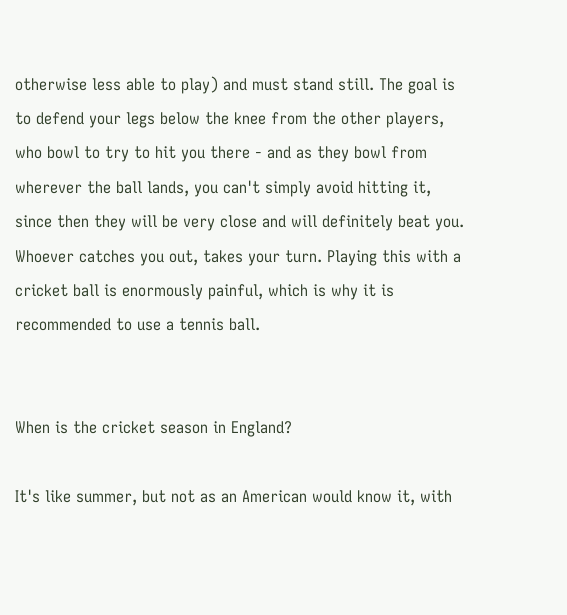otherwise less able to play) and must stand still. The goal is to defend your legs below the knee from the other players, who bowl to try to hit you there - and as they bowl from wherever the ball lands, you can't simply avoid hitting it, since then they will be very close and will definitely beat you. Whoever catches you out, takes your turn. Playing this with a cricket ball is enormously painful, which is why it is recommended to use a tennis ball.


When is the cricket season in England?

It's like summer, but not as an American would know it, with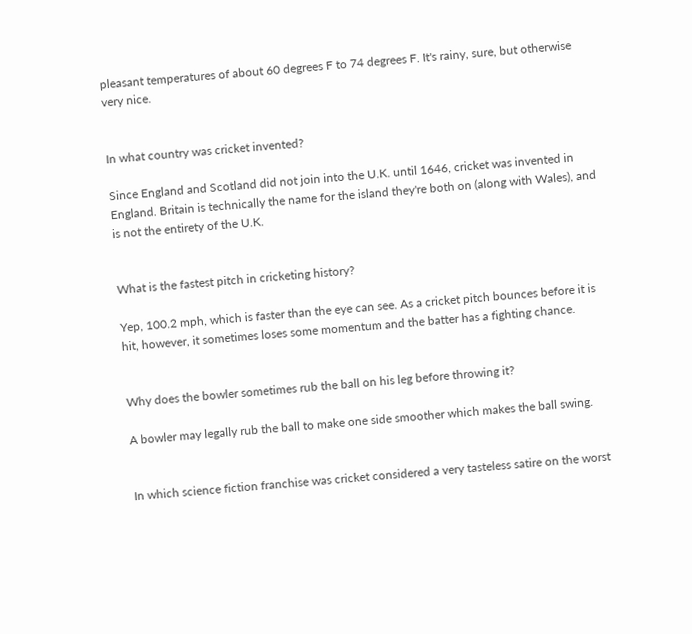pleasant temperatures of about 60 degrees F to 74 degrees F. It's rainy, sure, but otherwise very nice.


In what country was cricket invented?

Since England and Scotland did not join into the U.K. until 1646, cricket was invented in England. Britain is technically the name for the island they're both on (along with Wales), and is not the entirety of the U.K.


What is the fastest pitch in cricketing history?

Yep, 100.2 mph, which is faster than the eye can see. As a cricket pitch bounces before it is hit, however, it sometimes loses some momentum and the batter has a fighting chance.


Why does the bowler sometimes rub the ball on his leg before throwing it?

A bowler may legally rub the ball to make one side smoother which makes the ball swing.


In which science fiction franchise was cricket considered a very tasteless satire on the worst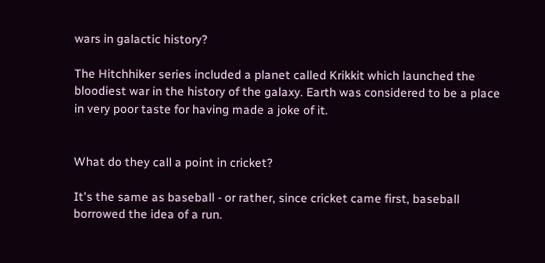wars in galactic history?

The Hitchhiker series included a planet called Krikkit which launched the bloodiest war in the history of the galaxy. Earth was considered to be a place in very poor taste for having made a joke of it.


What do they call a point in cricket?

It's the same as baseball - or rather, since cricket came first, baseball borrowed the idea of a run.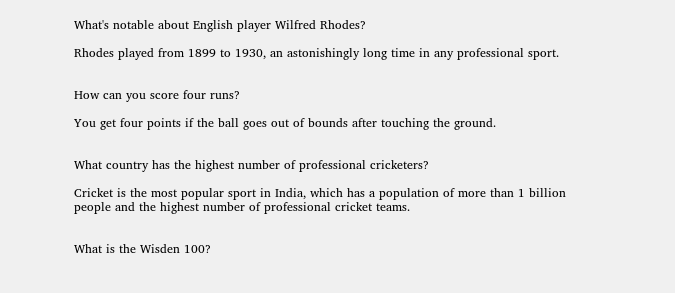What's notable about English player Wilfred Rhodes?

Rhodes played from 1899 to 1930, an astonishingly long time in any professional sport.


How can you score four runs?

You get four points if the ball goes out of bounds after touching the ground.


What country has the highest number of professional cricketers?

Cricket is the most popular sport in India, which has a population of more than 1 billion people and the highest number of professional cricket teams.


What is the Wisden 100?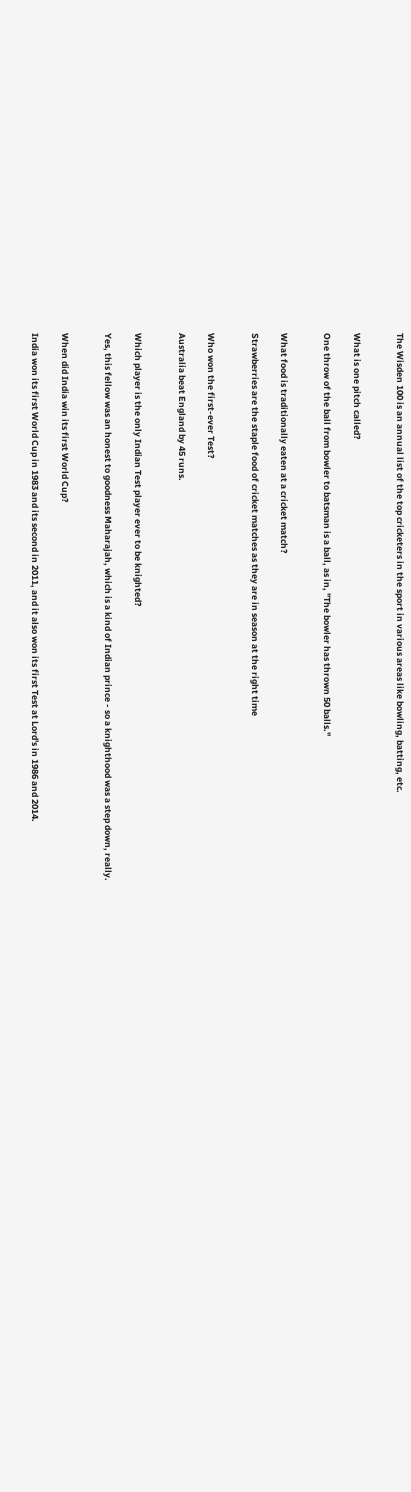The Wisden 100 is an annual list of the top cricketers in the sport in various areas like bowling, batting, etc.


What is one pitch called?

One throw of the ball from bowler to batsman is a ball, as in, "The bowler has thrown 50 balls."


What food is traditionally eaten at a cricket match?

Strawberries are the staple food of cricket matches as they are in season at the right time


Who won the first-ever Test?

Australia beat England by 45 runs.


Which player is the only Indian Test player ever to be knighted?

Yes, this fellow was an honest to goodness Maharajah, which is a kind of Indian prince - so a knighthood was a step down, really.


When did India win its first World Cup?

India won its first World Cup in 1983 and its second in 2011, and it also won its first Test at Lord's in 1986 and 2014.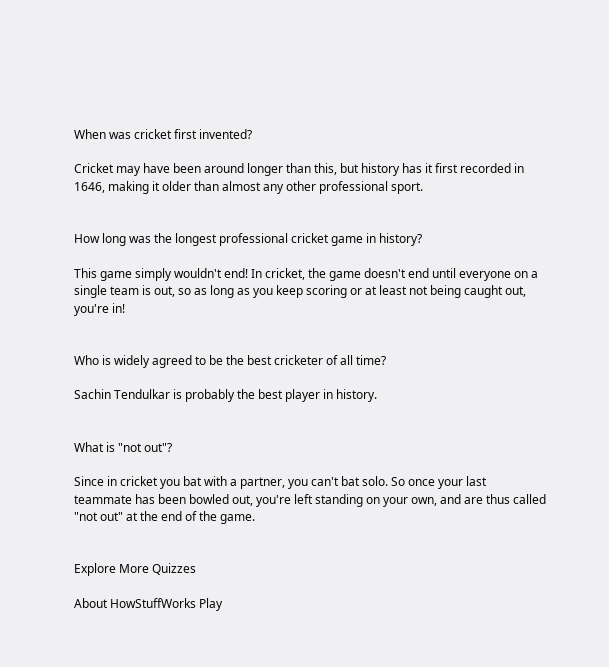When was cricket first invented?

Cricket may have been around longer than this, but history has it first recorded in 1646, making it older than almost any other professional sport.


How long was the longest professional cricket game in history?

This game simply wouldn't end! In cricket, the game doesn't end until everyone on a single team is out, so as long as you keep scoring or at least not being caught out, you're in!


Who is widely agreed to be the best cricketer of all time?

Sachin Tendulkar is probably the best player in history.


What is "not out"?

Since in cricket you bat with a partner, you can't bat solo. So once your last teammate has been bowled out, you're left standing on your own, and are thus called "not out" at the end of the game.


Explore More Quizzes

About HowStuffWorks Play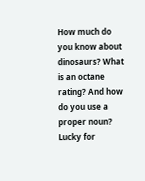How much do you know about dinosaurs? What is an octane rating? And how do you use a proper noun? Lucky for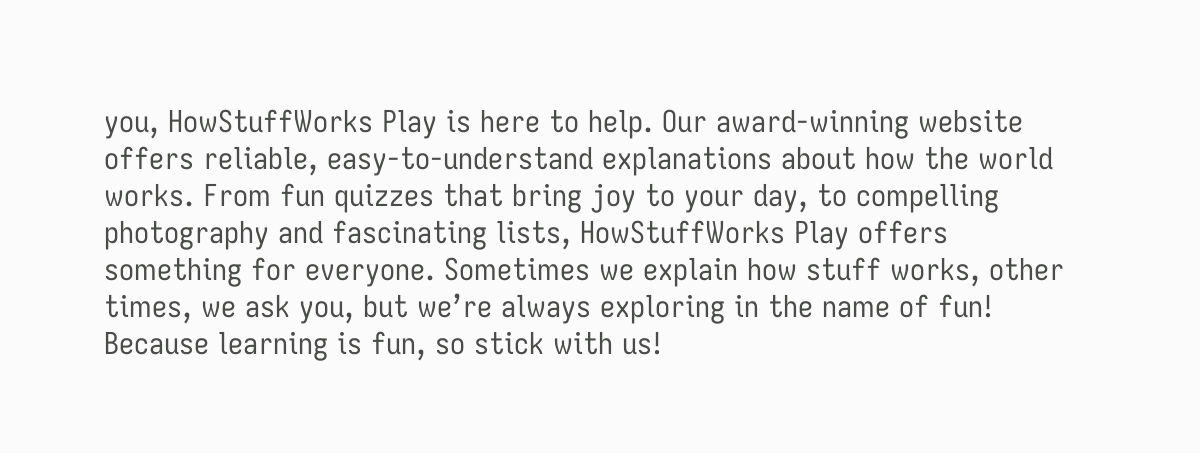you, HowStuffWorks Play is here to help. Our award-winning website offers reliable, easy-to-understand explanations about how the world works. From fun quizzes that bring joy to your day, to compelling photography and fascinating lists, HowStuffWorks Play offers something for everyone. Sometimes we explain how stuff works, other times, we ask you, but we’re always exploring in the name of fun! Because learning is fun, so stick with us!